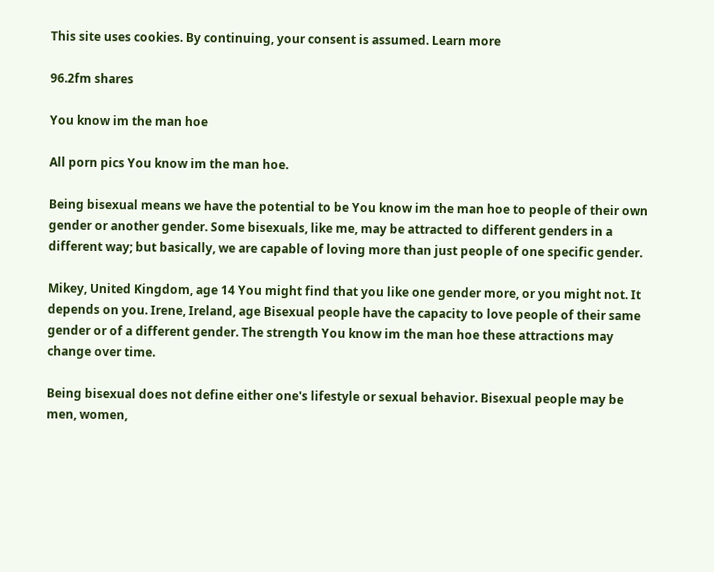This site uses cookies. By continuing, your consent is assumed. Learn more

96.2fm shares

You know im the man hoe

All porn pics You know im the man hoe.

Being bisexual means we have the potential to be You know im the man hoe to people of their own gender or another gender. Some bisexuals, like me, may be attracted to different genders in a different way; but basically, we are capable of loving more than just people of one specific gender.

Mikey, United Kingdom, age 14 You might find that you like one gender more, or you might not. It depends on you. Irene, Ireland, age Bisexual people have the capacity to love people of their same gender or of a different gender. The strength You know im the man hoe these attractions may change over time.

Being bisexual does not define either one's lifestyle or sexual behavior. Bisexual people may be men, women,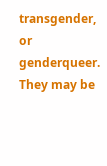transgender, or genderqueer. They may be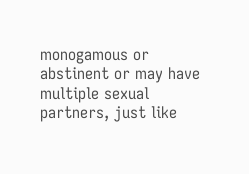monogamous or abstinent or may have multiple sexual partners, just like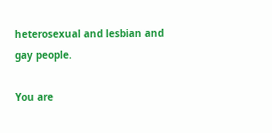heterosexual and lesbian and gay people.

You are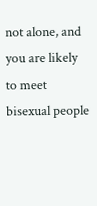not alone, and you are likely to meet bisexual people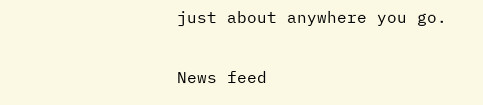just about anywhere you go.

News feed